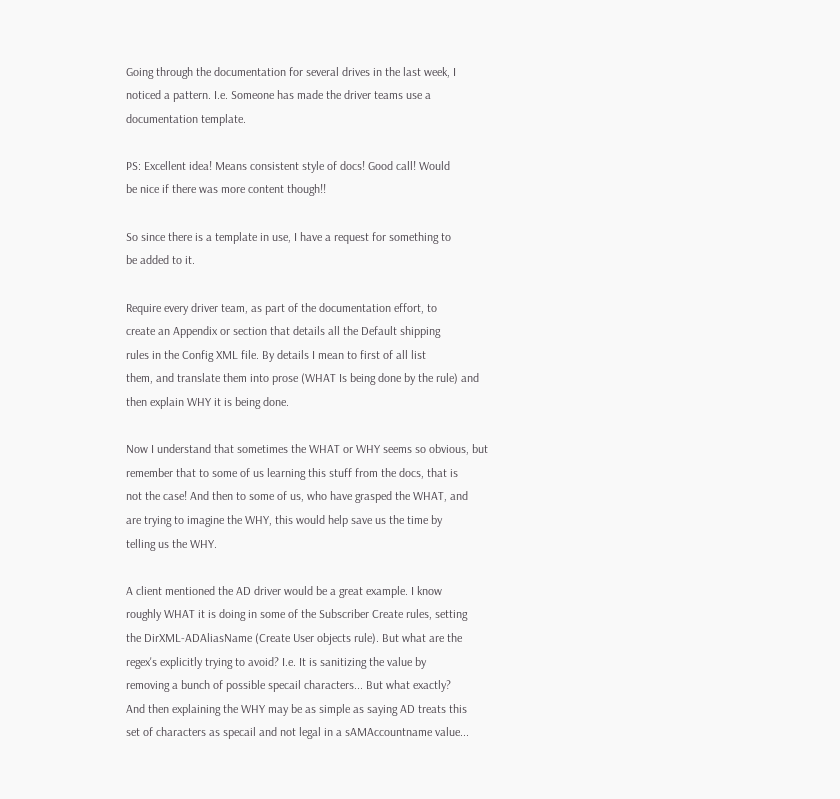Going through the documentation for several drives in the last week, I
noticed a pattern. I.e. Someone has made the driver teams use a
documentation template.

PS: Excellent idea! Means consistent style of docs! Good call! Would
be nice if there was more content though!!

So since there is a template in use, I have a request for something to
be added to it.

Require every driver team, as part of the documentation effort, to
create an Appendix or section that details all the Default shipping
rules in the Config XML file. By details I mean to first of all list
them, and translate them into prose (WHAT Is being done by the rule) and
then explain WHY it is being done.

Now I understand that sometimes the WHAT or WHY seems so obvious, but
remember that to some of us learning this stuff from the docs, that is
not the case! And then to some of us, who have grasped the WHAT, and
are trying to imagine the WHY, this would help save us the time by
telling us the WHY.

A client mentioned the AD driver would be a great example. I know
roughly WHAT it is doing in some of the Subscriber Create rules, setting
the DirXML-ADAliasName (Create User objects rule). But what are the
regex's explicitly trying to avoid? I.e. It is sanitizing the value by
removing a bunch of possible specail characters... But what exactly?
And then explaining the WHY may be as simple as saying AD treats this
set of characters as specail and not legal in a sAMAccountname value...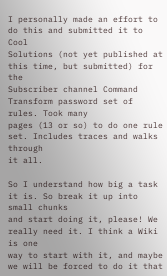I personally made an effort to do this and submitted it to Cool
Solutions (not yet published at this time, but submitted) for the
Subscriber channel Command Transform password set of rules. Took many
pages (13 or so) to do one rule set. Includes traces and walks through
it all.

So I understand how big a task it is. So break it up into small chunks
and start doing it, please! We really need it. I think a Wiki is one
way to start with it, and maybe we will be forced to do it that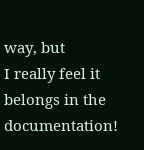way, but
I really feel it belongs in the documentation!